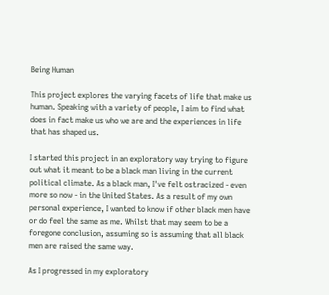Being Human

This project explores the varying facets of life that make us human. Speaking with a variety of people, I aim to find what does in fact make us who we are and the experiences in life that has shaped us.

I started this project in an exploratory way trying to figure out what it meant to be a black man living in the current political climate. As a black man, I've felt ostracized - even more so now - in the United States. As a result of my own personal experience, I wanted to know if other black men have or do feel the same as me. Whilst that may seem to be a foregone conclusion, assuming so is assuming that all black men are raised the same way.

As I progressed in my exploratory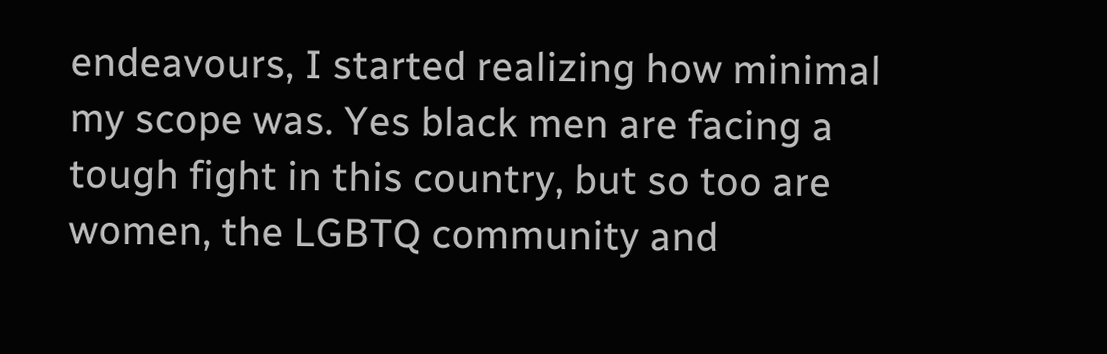endeavours, I started realizing how minimal my scope was. Yes black men are facing a tough fight in this country, but so too are women, the LGBTQ community and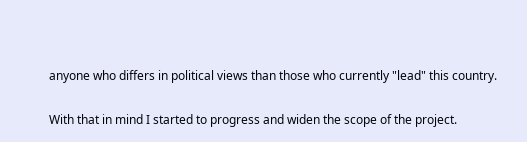anyone who differs in political views than those who currently "lead" this country.

With that in mind I started to progress and widen the scope of the project.